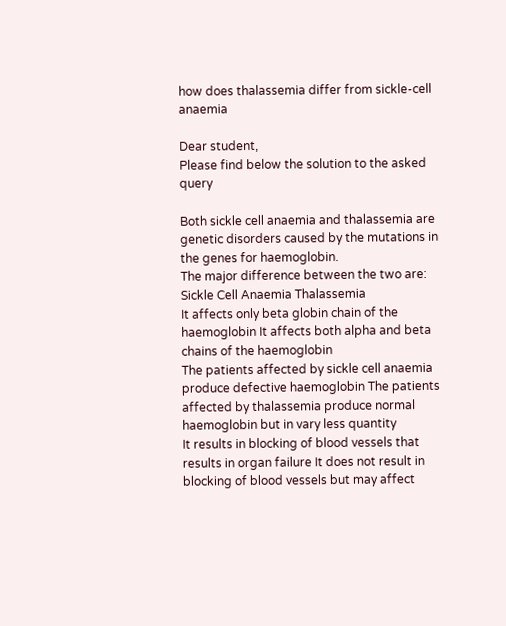how does thalassemia differ from sickle-cell anaemia

Dear student,
Please find below the solution to the asked query

Both sickle cell anaemia and thalassemia are genetic disorders caused by the mutations in the genes for haemoglobin.
The major difference between the two are:
Sickle Cell Anaemia Thalassemia
It affects only beta globin chain of the haemoglobin It affects both alpha and beta chains of the haemoglobin
The patients affected by sickle cell anaemia produce defective haemoglobin The patients affected by thalassemia produce normal haemoglobin but in vary less quantity
It results in blocking of blood vessels that results in organ failure It does not result in blocking of blood vessels but may affect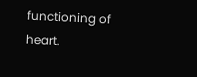functioning of heart.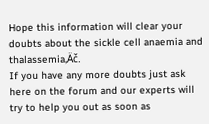Hope this information will clear your doubts about the sickle cell anaemia and thalassemia‚Äč.
If you have any more doubts just ask here on the forum and our experts will try to help you out as soon as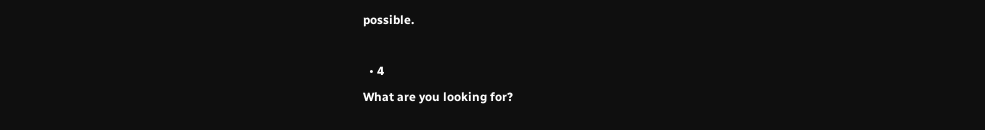possible.

  • 4
What are you looking for?